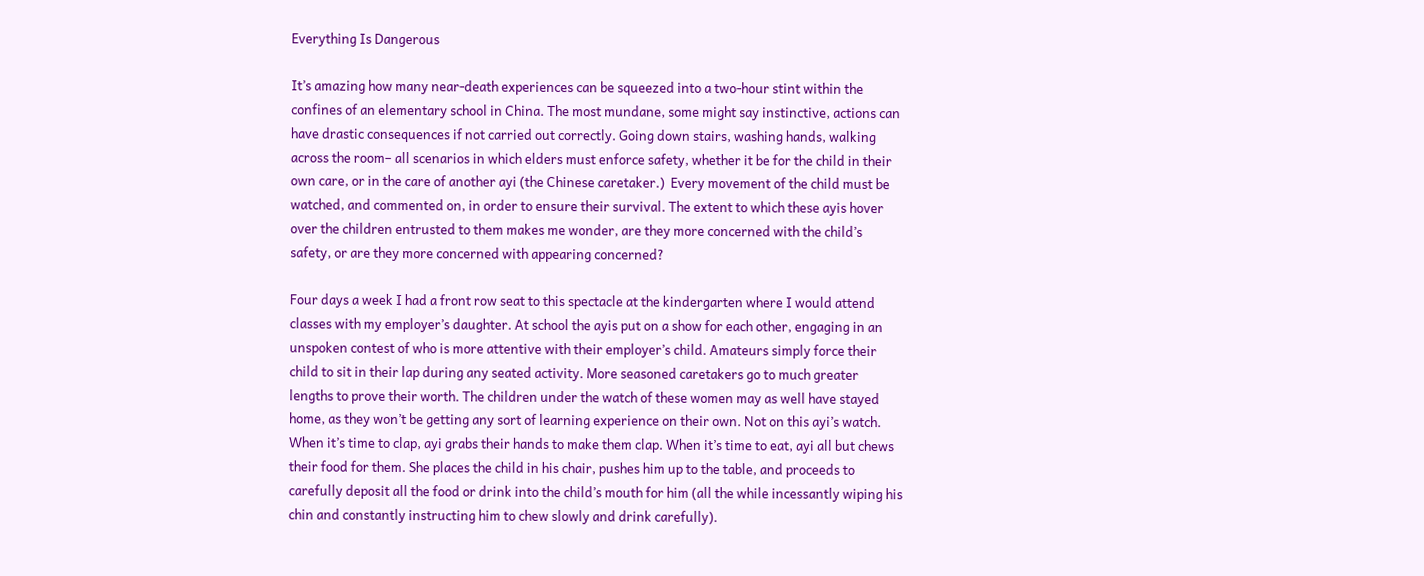Everything Is Dangerous

It’s amazing how many near-death experiences can be squeezed into a two-hour stint within the confines of an elementary school in China. The most mundane, some might say instinctive, actions can have drastic consequences if not carried out correctly. Going down stairs, washing hands, walking across the room– all scenarios in which elders must enforce safety, whether it be for the child in their own care, or in the care of another ayi (the Chinese caretaker.)  Every movement of the child must be watched, and commented on, in order to ensure their survival. The extent to which these ayis hover over the children entrusted to them makes me wonder, are they more concerned with the child’s safety, or are they more concerned with appearing concerned?

Four days a week I had a front row seat to this spectacle at the kindergarten where I would attend classes with my employer’s daughter. At school the ayis put on a show for each other, engaging in an unspoken contest of who is more attentive with their employer’s child. Amateurs simply force their child to sit in their lap during any seated activity. More seasoned caretakers go to much greater lengths to prove their worth. The children under the watch of these women may as well have stayed home, as they won’t be getting any sort of learning experience on their own. Not on this ayi’s watch. When it’s time to clap, ayi grabs their hands to make them clap. When it’s time to eat, ayi all but chews their food for them. She places the child in his chair, pushes him up to the table, and proceeds to carefully deposit all the food or drink into the child’s mouth for him (all the while incessantly wiping his chin and constantly instructing him to chew slowly and drink carefully).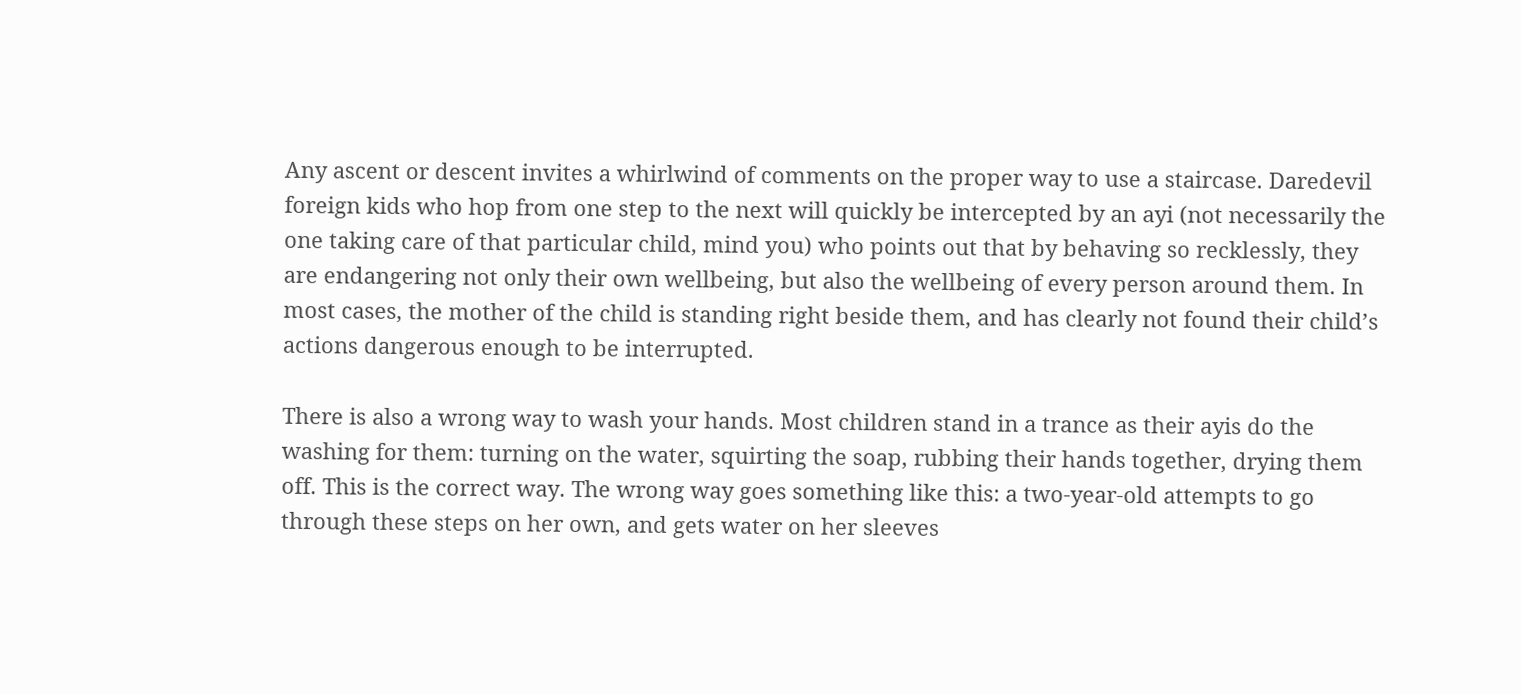Any ascent or descent invites a whirlwind of comments on the proper way to use a staircase. Daredevil foreign kids who hop from one step to the next will quickly be intercepted by an ayi (not necessarily the one taking care of that particular child, mind you) who points out that by behaving so recklessly, they are endangering not only their own wellbeing, but also the wellbeing of every person around them. In most cases, the mother of the child is standing right beside them, and has clearly not found their child’s actions dangerous enough to be interrupted.

There is also a wrong way to wash your hands. Most children stand in a trance as their ayis do the washing for them: turning on the water, squirting the soap, rubbing their hands together, drying them off. This is the correct way. The wrong way goes something like this: a two-year-old attempts to go through these steps on her own, and gets water on her sleeves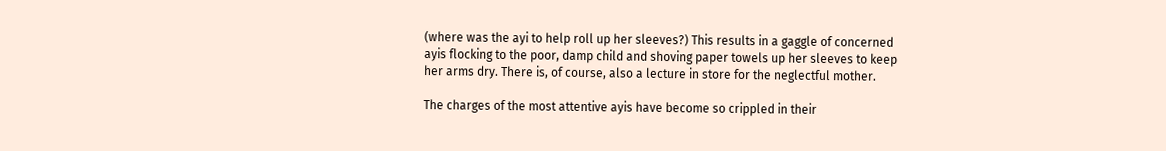(where was the ayi to help roll up her sleeves?) This results in a gaggle of concerned ayis flocking to the poor, damp child and shoving paper towels up her sleeves to keep her arms dry. There is, of course, also a lecture in store for the neglectful mother.

The charges of the most attentive ayis have become so crippled in their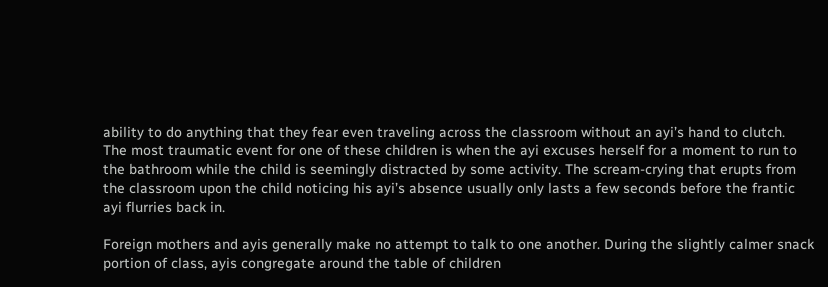ability to do anything that they fear even traveling across the classroom without an ayi’s hand to clutch.  The most traumatic event for one of these children is when the ayi excuses herself for a moment to run to the bathroom while the child is seemingly distracted by some activity. The scream-crying that erupts from the classroom upon the child noticing his ayi’s absence usually only lasts a few seconds before the frantic ayi flurries back in.

Foreign mothers and ayis generally make no attempt to talk to one another. During the slightly calmer snack portion of class, ayis congregate around the table of children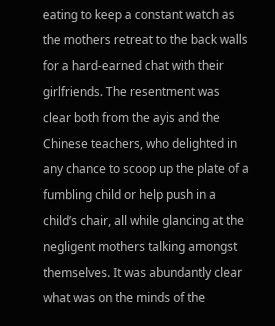eating to keep a constant watch as the mothers retreat to the back walls for a hard-earned chat with their girlfriends. The resentment was clear both from the ayis and the Chinese teachers, who delighted in any chance to scoop up the plate of a fumbling child or help push in a child’s chair, all while glancing at the negligent mothers talking amongst themselves. It was abundantly clear what was on the minds of the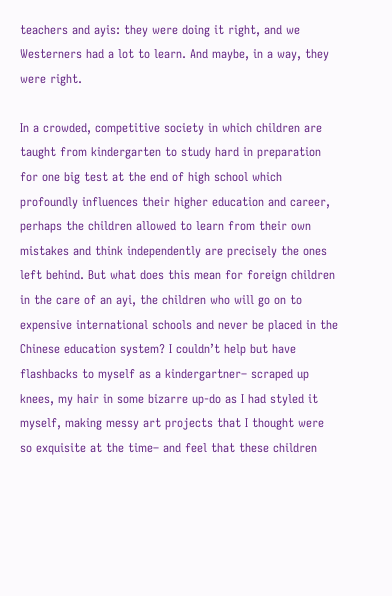teachers and ayis: they were doing it right, and we Westerners had a lot to learn. And maybe, in a way, they were right.

In a crowded, competitive society in which children are taught from kindergarten to study hard in preparation for one big test at the end of high school which profoundly influences their higher education and career, perhaps the children allowed to learn from their own mistakes and think independently are precisely the ones left behind. But what does this mean for foreign children in the care of an ayi, the children who will go on to expensive international schools and never be placed in the Chinese education system? I couldn’t help but have flashbacks to myself as a kindergartner– scraped up knees, my hair in some bizarre up-do as I had styled it myself, making messy art projects that I thought were so exquisite at the time– and feel that these children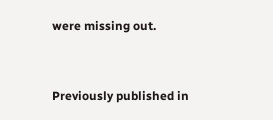were missing out.


Previously published in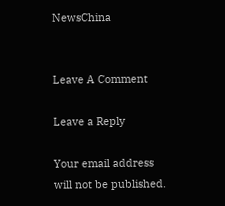NewsChina


Leave A Comment

Leave a Reply

Your email address will not be published.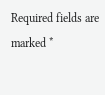Required fields are marked *